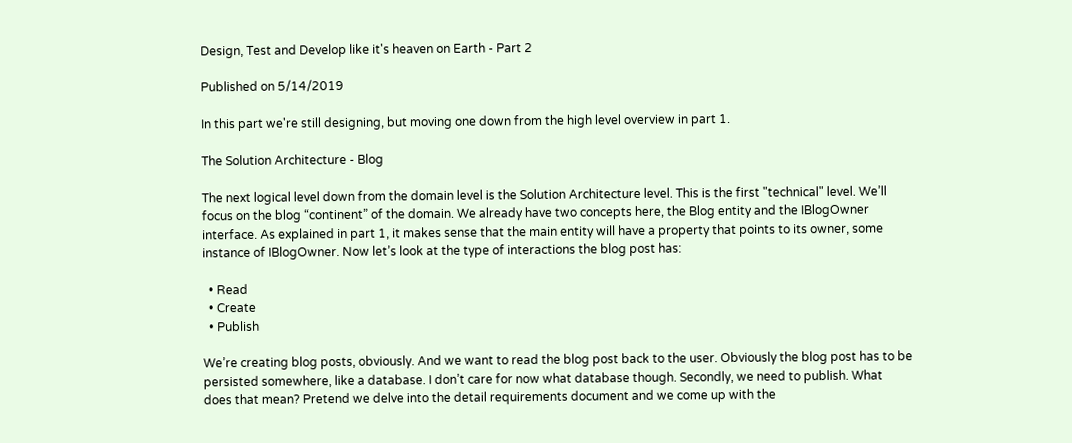Design, Test and Develop like it's heaven on Earth - Part 2

Published on 5/14/2019

In this part we're still designing, but moving one down from the high level overview in part 1.

The Solution Architecture - Blog

The next logical level down from the domain level is the Solution Architecture level. This is the first "technical" level. We’ll focus on the blog “continent” of the domain. We already have two concepts here, the Blog entity and the IBlogOwner interface. As explained in part 1, it makes sense that the main entity will have a property that points to its owner, some instance of IBlogOwner. Now let’s look at the type of interactions the blog post has:

  • Read
  • Create
  • Publish

We’re creating blog posts, obviously. And we want to read the blog post back to the user. Obviously the blog post has to be persisted somewhere, like a database. I don’t care for now what database though. Secondly, we need to publish. What does that mean? Pretend we delve into the detail requirements document and we come up with the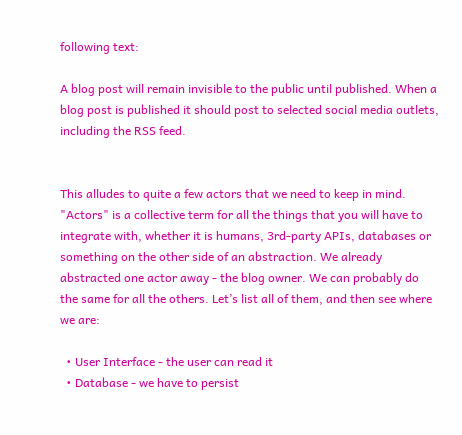following text:

A blog post will remain invisible to the public until published. When a blog post is published it should post to selected social media outlets, including the RSS feed.


This alludes to quite a few actors that we need to keep in mind. "Actors" is a collective term for all the things that you will have to integrate with, whether it is humans, 3rd-party APIs, databases or something on the other side of an abstraction. We already abstracted one actor away - the blog owner. We can probably do the same for all the others. Let’s list all of them, and then see where we are:

  • User Interface - the user can read it
  • Database - we have to persist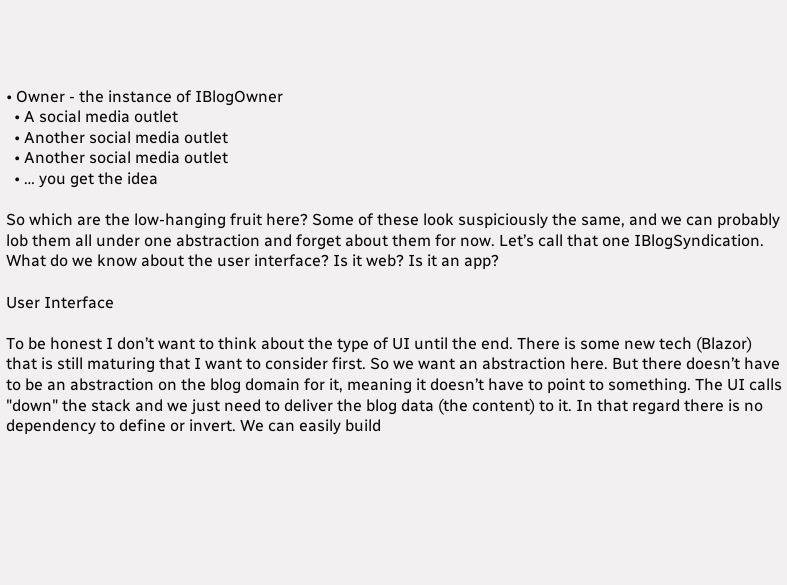• Owner - the instance of IBlogOwner
  • A social media outlet
  • Another social media outlet
  • Another social media outlet
  • … you get the idea

So which are the low-hanging fruit here? Some of these look suspiciously the same, and we can probably lob them all under one abstraction and forget about them for now. Let’s call that one IBlogSyndication. What do we know about the user interface? Is it web? Is it an app?

User Interface

To be honest I don’t want to think about the type of UI until the end. There is some new tech (Blazor) that is still maturing that I want to consider first. So we want an abstraction here. But there doesn’t have to be an abstraction on the blog domain for it, meaning it doesn’t have to point to something. The UI calls "down" the stack and we just need to deliver the blog data (the content) to it. In that regard there is no dependency to define or invert. We can easily build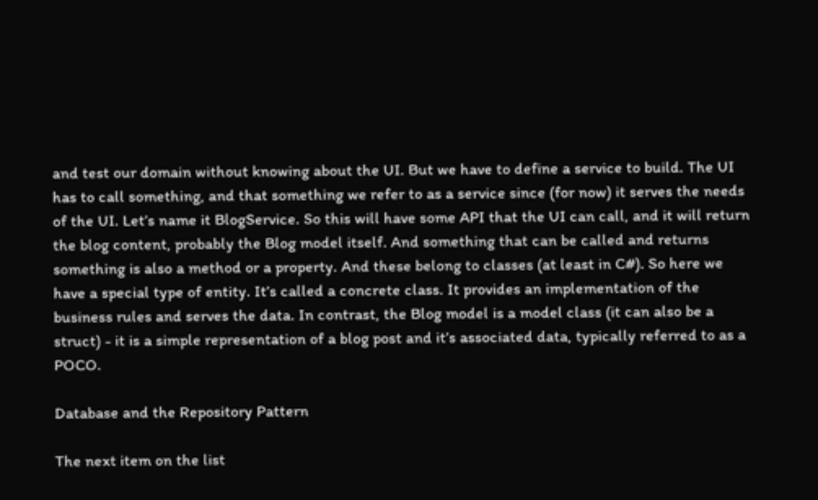and test our domain without knowing about the UI. But we have to define a service to build. The UI has to call something, and that something we refer to as a service since (for now) it serves the needs of the UI. Let’s name it BlogService. So this will have some API that the UI can call, and it will return the blog content, probably the Blog model itself. And something that can be called and returns something is also a method or a property. And these belong to classes (at least in C#). So here we have a special type of entity. It’s called a concrete class. It provides an implementation of the business rules and serves the data. In contrast, the Blog model is a model class (it can also be a struct) - it is a simple representation of a blog post and it’s associated data, typically referred to as a POCO.

Database and the Repository Pattern

The next item on the list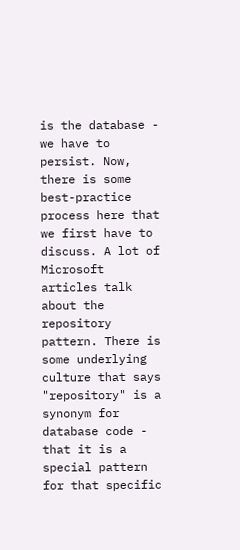is the database - we have to persist. Now, there is some best-practice process here that we first have to discuss. A lot of Microsoft articles talk about the repository pattern. There is some underlying culture that says "repository" is a synonym for database code - that it is a special pattern for that specific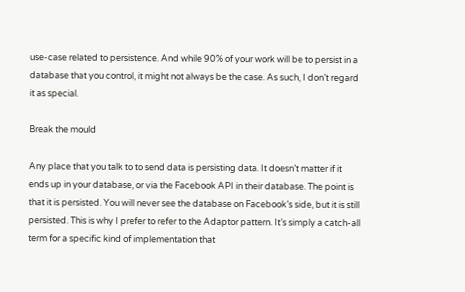use-case related to persistence. And while 90% of your work will be to persist in a database that you control, it might not always be the case. As such, I don’t regard it as special.

Break the mould

Any place that you talk to to send data is persisting data. It doesn’t matter if it ends up in your database, or via the Facebook API in their database. The point is that it is persisted. You will never see the database on Facebook’s side, but it is still persisted. This is why I prefer to refer to the Adaptor pattern. It’s simply a catch-all term for a specific kind of implementation that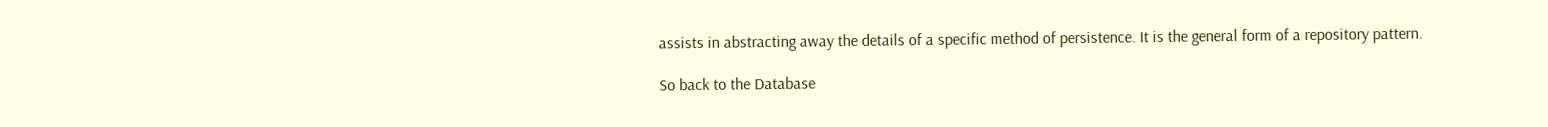assists in abstracting away the details of a specific method of persistence. It is the general form of a repository pattern.

So back to the Database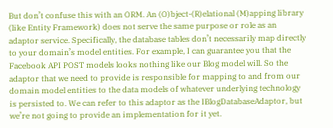But don’t confuse this with an ORM. An (O)bject-(R)elational (M)apping library (like Entity Framework) does not serve the same purpose or role as an adaptor service. Specifically, the database tables don’t necessarily map directly to your domain’s model entities. For example, I can guarantee you that the Facebook API POST models looks nothing like our Blog model will. So the adaptor that we need to provide is responsible for mapping to and from our domain model entities to the data models of whatever underlying technology is persisted to. We can refer to this adaptor as the IBlogDatabaseAdaptor, but we’re not going to provide an implementation for it yet.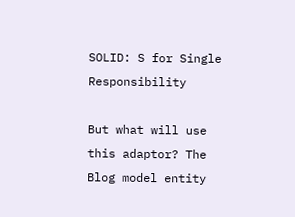SOLID: S for Single Responsibility

But what will use this adaptor? The Blog model entity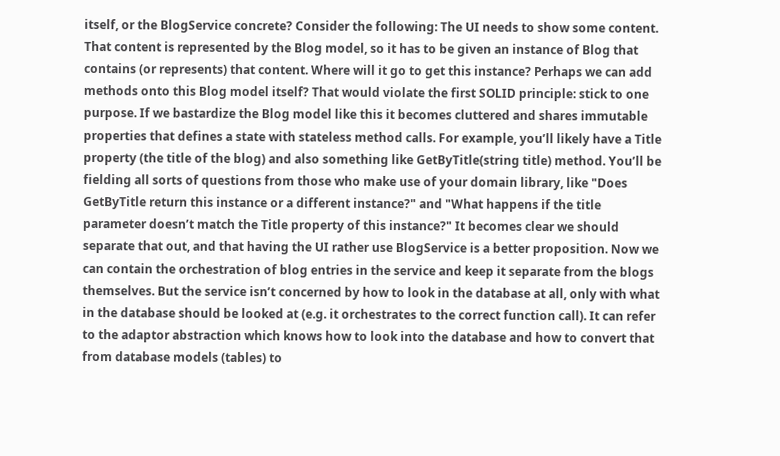itself, or the BlogService concrete? Consider the following: The UI needs to show some content. That content is represented by the Blog model, so it has to be given an instance of Blog that contains (or represents) that content. Where will it go to get this instance? Perhaps we can add methods onto this Blog model itself? That would violate the first SOLID principle: stick to one purpose. If we bastardize the Blog model like this it becomes cluttered and shares immutable properties that defines a state with stateless method calls. For example, you’ll likely have a Title property (the title of the blog) and also something like GetByTitle(string title) method. You’ll be fielding all sorts of questions from those who make use of your domain library, like "Does GetByTitle return this instance or a different instance?" and "What happens if the title parameter doesn’t match the Title property of this instance?" It becomes clear we should separate that out, and that having the UI rather use BlogService is a better proposition. Now we can contain the orchestration of blog entries in the service and keep it separate from the blogs themselves. But the service isn’t concerned by how to look in the database at all, only with what in the database should be looked at (e.g. it orchestrates to the correct function call). It can refer to the adaptor abstraction which knows how to look into the database and how to convert that from database models (tables) to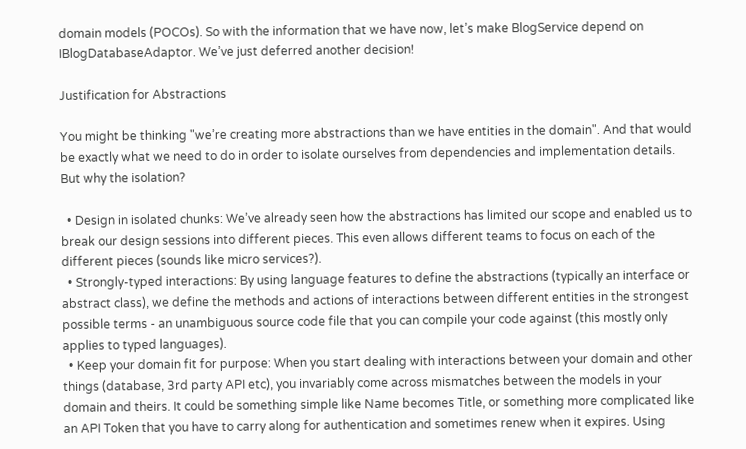domain models (POCOs). So with the information that we have now, let’s make BlogService depend on IBlogDatabaseAdaptor. We’ve just deferred another decision!

Justification for Abstractions

You might be thinking "we’re creating more abstractions than we have entities in the domain". And that would be exactly what we need to do in order to isolate ourselves from dependencies and implementation details. But why the isolation?

  • Design in isolated chunks: We’ve already seen how the abstractions has limited our scope and enabled us to break our design sessions into different pieces. This even allows different teams to focus on each of the different pieces (sounds like micro services?).
  • Strongly-typed interactions: By using language features to define the abstractions (typically an interface or abstract class), we define the methods and actions of interactions between different entities in the strongest possible terms - an unambiguous source code file that you can compile your code against (this mostly only applies to typed languages).
  • Keep your domain fit for purpose: When you start dealing with interactions between your domain and other things (database, 3rd party API etc), you invariably come across mismatches between the models in your domain and theirs. It could be something simple like Name becomes Title, or something more complicated like an API Token that you have to carry along for authentication and sometimes renew when it expires. Using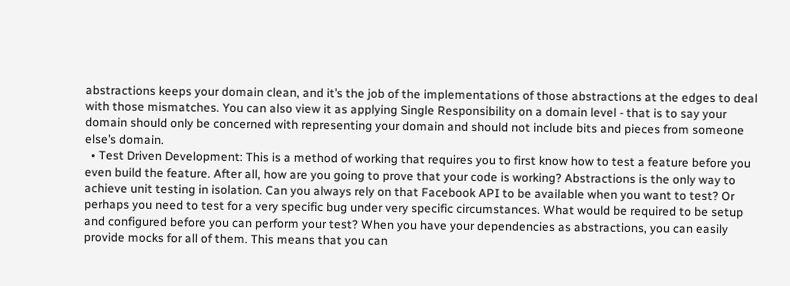abstractions keeps your domain clean, and it’s the job of the implementations of those abstractions at the edges to deal with those mismatches. You can also view it as applying Single Responsibility on a domain level - that is to say your domain should only be concerned with representing your domain and should not include bits and pieces from someone else’s domain.
  • Test Driven Development: This is a method of working that requires you to first know how to test a feature before you even build the feature. After all, how are you going to prove that your code is working? Abstractions is the only way to achieve unit testing in isolation. Can you always rely on that Facebook API to be available when you want to test? Or perhaps you need to test for a very specific bug under very specific circumstances. What would be required to be setup and configured before you can perform your test? When you have your dependencies as abstractions, you can easily provide mocks for all of them. This means that you can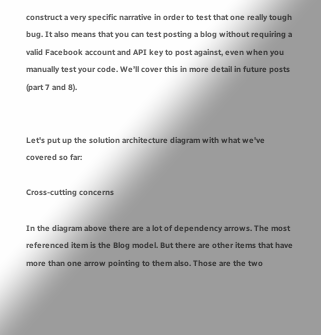construct a very specific narrative in order to test that one really tough bug. It also means that you can test posting a blog without requiring a valid Facebook account and API key to post against, even when you manually test your code. We’ll cover this in more detail in future posts (part 7 and 8).


Let's put up the solution architecture diagram with what we've covered so far:

Cross-cutting concerns

In the diagram above there are a lot of dependency arrows. The most referenced item is the Blog model. But there are other items that have more than one arrow pointing to them also. Those are the two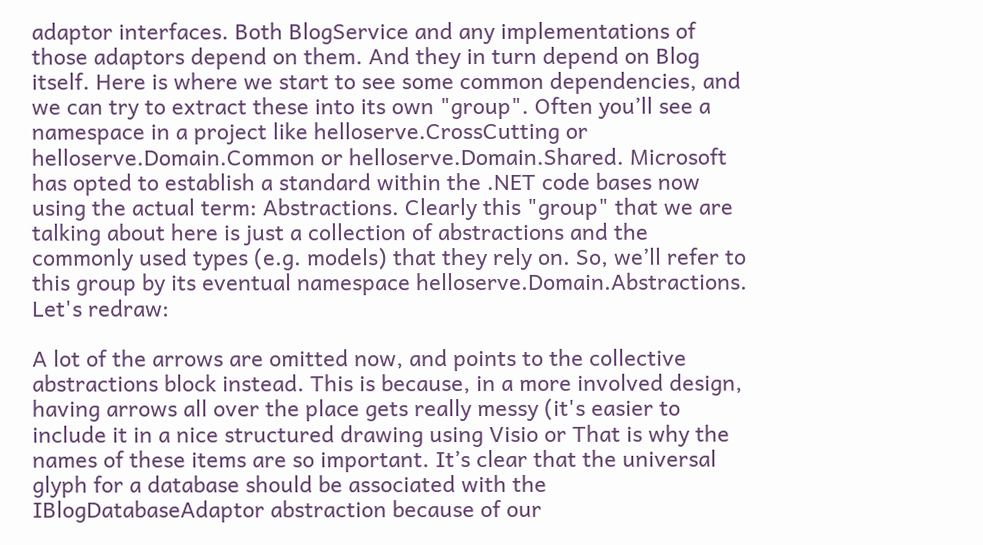adaptor interfaces. Both BlogService and any implementations of those adaptors depend on them. And they in turn depend on Blog itself. Here is where we start to see some common dependencies, and we can try to extract these into its own "group". Often you’ll see a namespace in a project like helloserve.CrossCutting or helloserve.Domain.Common or helloserve.Domain.Shared. Microsoft has opted to establish a standard within the .NET code bases now using the actual term: Abstractions. Clearly this "group" that we are talking about here is just a collection of abstractions and the commonly used types (e.g. models) that they rely on. So, we’ll refer to this group by its eventual namespace helloserve.Domain.Abstractions. Let's redraw:

A lot of the arrows are omitted now, and points to the collective abstractions block instead. This is because, in a more involved design, having arrows all over the place gets really messy (it's easier to include it in a nice structured drawing using Visio or That is why the names of these items are so important. It’s clear that the universal glyph for a database should be associated with the IBlogDatabaseAdaptor abstraction because of our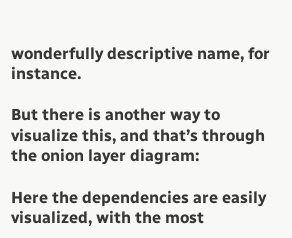wonderfully descriptive name, for instance.

But there is another way to visualize this, and that’s through the onion layer diagram:

Here the dependencies are easily visualized, with the most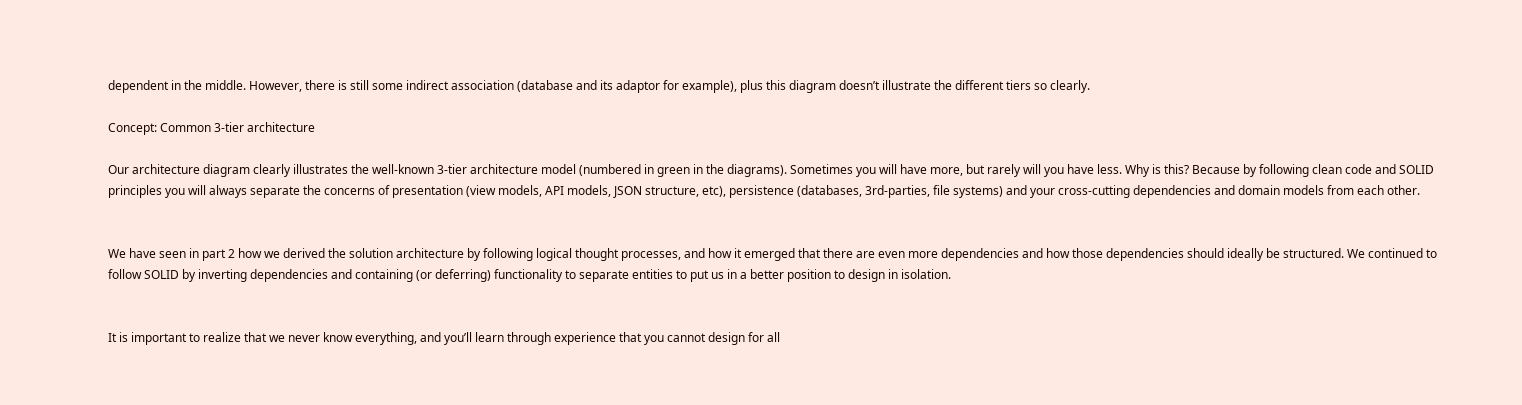dependent in the middle. However, there is still some indirect association (database and its adaptor for example), plus this diagram doesn’t illustrate the different tiers so clearly.

Concept: Common 3-tier architecture

Our architecture diagram clearly illustrates the well-known 3-tier architecture model (numbered in green in the diagrams). Sometimes you will have more, but rarely will you have less. Why is this? Because by following clean code and SOLID principles you will always separate the concerns of presentation (view models, API models, JSON structure, etc), persistence (databases, 3rd-parties, file systems) and your cross-cutting dependencies and domain models from each other.


We have seen in part 2 how we derived the solution architecture by following logical thought processes, and how it emerged that there are even more dependencies and how those dependencies should ideally be structured. We continued to follow SOLID by inverting dependencies and containing (or deferring) functionality to separate entities to put us in a better position to design in isolation.


It is important to realize that we never know everything, and you’ll learn through experience that you cannot design for all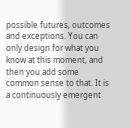possible futures, outcomes and exceptions. You can only design for what you know at this moment, and then you add some common sense to that. It is a continuously emergent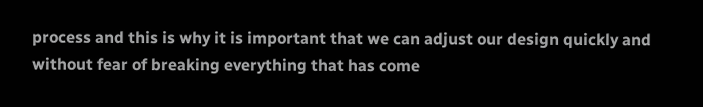process and this is why it is important that we can adjust our design quickly and without fear of breaking everything that has come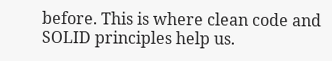before. This is where clean code and SOLID principles help us.